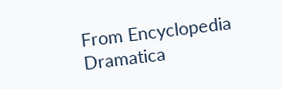From Encyclopedia Dramatica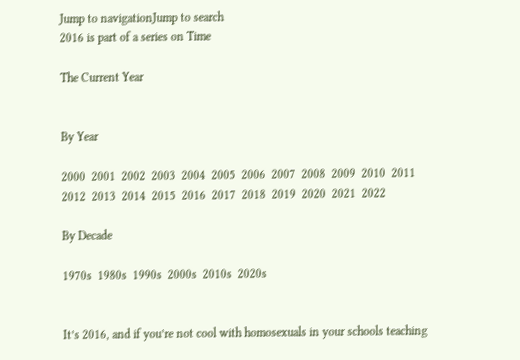Jump to navigationJump to search
2016 is part of a series on Time

The Current Year


By Year

2000  2001  2002  2003  2004  2005  2006  2007  2008  2009  2010  2011  2012  2013  2014  2015  2016  2017  2018  2019  2020  2021  2022

By Decade

1970s  1980s  1990s  2000s  2010s  2020s


It’s 2016, and if you’re not cool with homosexuals in your schools teaching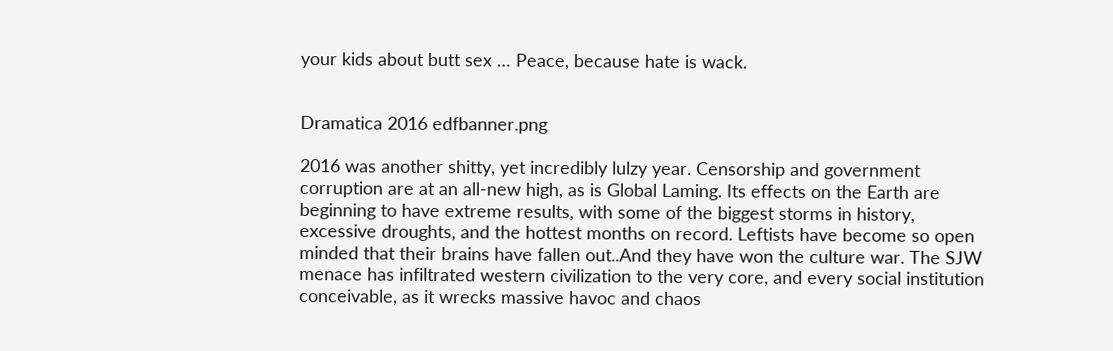your kids about butt sex … Peace, because hate is wack.


Dramatica 2016 edfbanner.png

2016 was another shitty, yet incredibly lulzy year. Censorship and government corruption are at an all-new high, as is Global Laming. Its effects on the Earth are beginning to have extreme results, with some of the biggest storms in history, excessive droughts, and the hottest months on record. Leftists have become so open minded that their brains have fallen out..And they have won the culture war. The SJW menace has infiltrated western civilization to the very core, and every social institution conceivable, as it wrecks massive havoc and chaos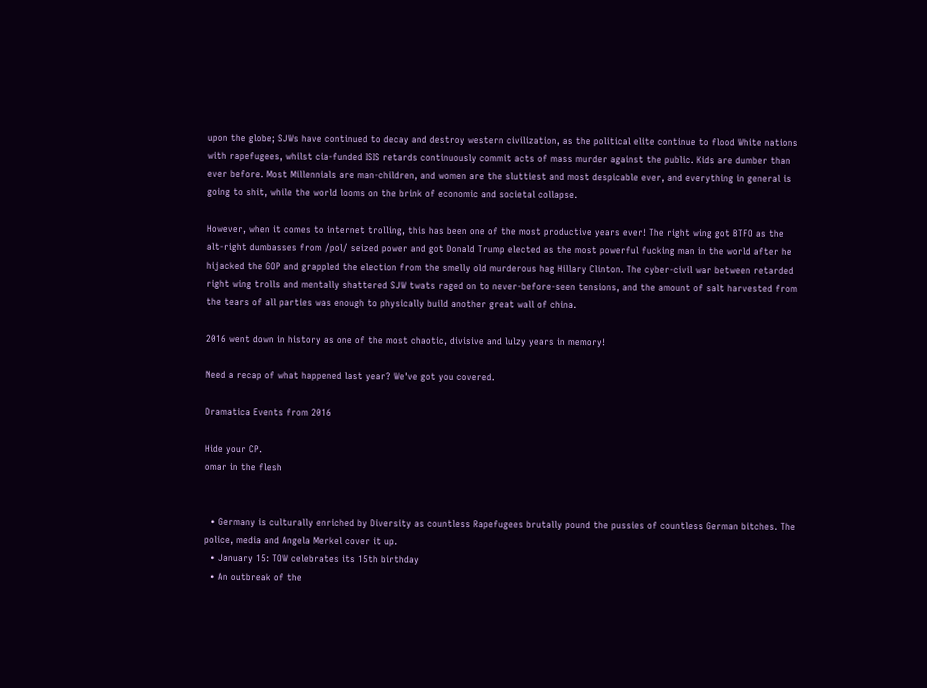upon the globe; SJWs have continued to decay and destroy western civilization, as the political elite continue to flood White nations with rapefugees, whilst cia-funded ISIS retards continuously commit acts of mass murder against the public. Kids are dumber than ever before. Most Millennials are man-children, and women are the sluttiest and most despicable ever, and everything in general is going to shit, while the world looms on the brink of economic and societal collapse.

However, when it comes to internet trolling, this has been one of the most productive years ever! The right wing got BTFO as the alt-right dumbasses from /pol/ seized power and got Donald Trump elected as the most powerful fucking man in the world after he hijacked the GOP and grappled the election from the smelly old murderous hag Hillary Clinton. The cyber-civil war between retarded right wing trolls and mentally shattered SJW twats raged on to never-before-seen tensions, and the amount of salt harvested from the tears of all parties was enough to physically build another great wall of china.

2016 went down in history as one of the most chaotic, divisive and lulzy years in memory!

Need a recap of what happened last year? We've got you covered.

Dramatica Events from 2016

Hide your CP.
omar in the flesh


  • Germany is culturally enriched by Diversity as countless Rapefugees brutally pound the pussies of countless German bitches. The police, media and Angela Merkel cover it up.
  • January 15: TOW celebrates its 15th birthday
  • An outbreak of the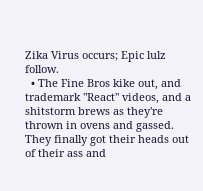Zika Virus occurs; Epic lulz follow.
  • The Fine Bros kike out, and trademark "React" videos, and a shitstorm brews as they're thrown in ovens and gassed. They finally got their heads out of their ass and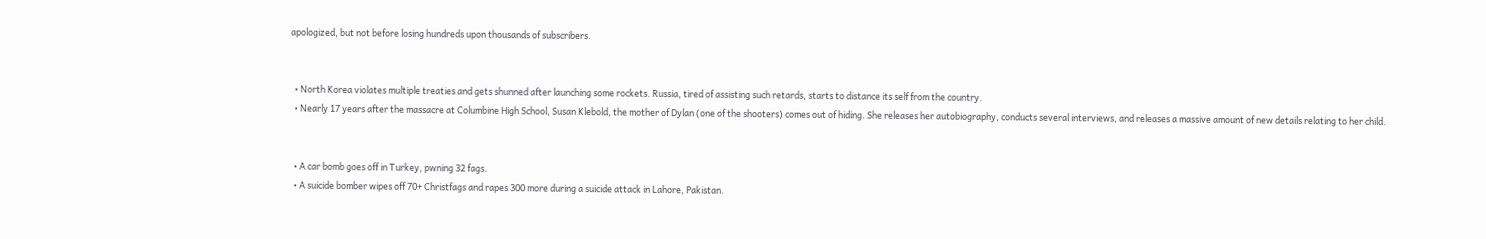apologized, but not before losing hundreds upon thousands of subscribers.


  • North Korea violates multiple treaties and gets shunned after launching some rockets. Russia, tired of assisting such retards, starts to distance its self from the country.
  • Nearly 17 years after the massacre at Columbine High School, Susan Klebold, the mother of Dylan (one of the shooters) comes out of hiding. She releases her autobiography, conducts several interviews, and releases a massive amount of new details relating to her child.


  • A car bomb goes off in Turkey, pwning 32 fags.
  • A suicide bomber wipes off 70+ Christfags and rapes 300 more during a suicide attack in Lahore, Pakistan.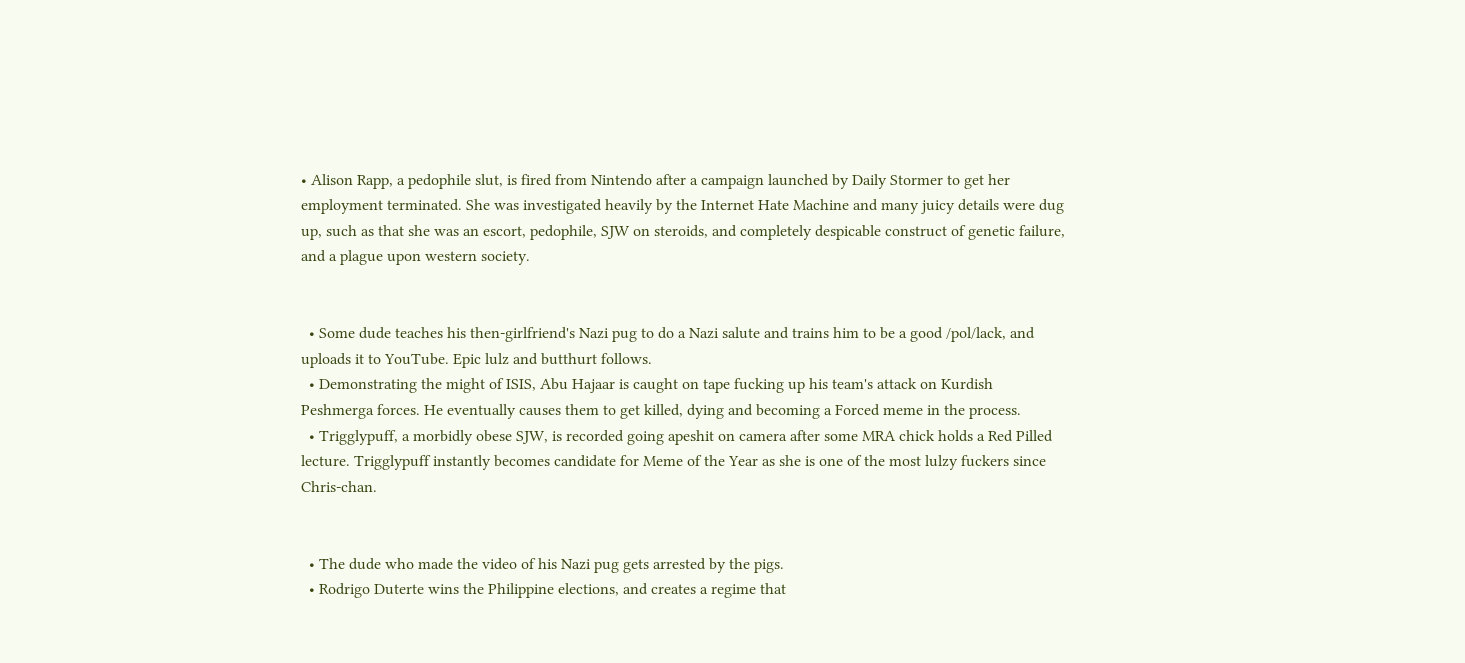• Alison Rapp, a pedophile slut, is fired from Nintendo after a campaign launched by Daily Stormer to get her employment terminated. She was investigated heavily by the Internet Hate Machine and many juicy details were dug up, such as that she was an escort, pedophile, SJW on steroids, and completely despicable construct of genetic failure, and a plague upon western society.


  • Some dude teaches his then-girlfriend's Nazi pug to do a Nazi salute and trains him to be a good /pol/lack, and uploads it to YouTube. Epic lulz and butthurt follows.
  • Demonstrating the might of ISIS, Abu Hajaar is caught on tape fucking up his team's attack on Kurdish Peshmerga forces. He eventually causes them to get killed, dying and becoming a Forced meme in the process.
  • Trigglypuff, a morbidly obese SJW, is recorded going apeshit on camera after some MRA chick holds a Red Pilled lecture. Trigglypuff instantly becomes candidate for Meme of the Year as she is one of the most lulzy fuckers since Chris-chan.


  • The dude who made the video of his Nazi pug gets arrested by the pigs.
  • Rodrigo Duterte wins the Philippine elections, and creates a regime that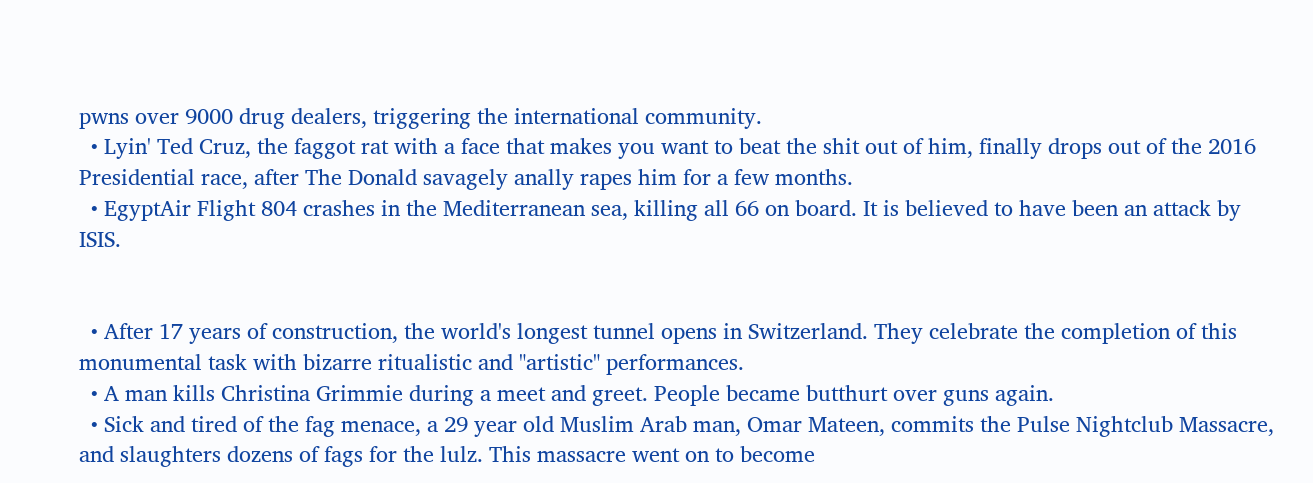pwns over 9000 drug dealers, triggering the international community.
  • Lyin' Ted Cruz, the faggot rat with a face that makes you want to beat the shit out of him, finally drops out of the 2016 Presidential race, after The Donald savagely anally rapes him for a few months.
  • EgyptAir Flight 804 crashes in the Mediterranean sea, killing all 66 on board. It is believed to have been an attack by ISIS.


  • After 17 years of construction, the world's longest tunnel opens in Switzerland. They celebrate the completion of this monumental task with bizarre ritualistic and "artistic" performances.
  • A man kills Christina Grimmie during a meet and greet. People became butthurt over guns again.
  • Sick and tired of the fag menace, a 29 year old Muslim Arab man, Omar Mateen, commits the Pulse Nightclub Massacre, and slaughters dozens of fags for the lulz. This massacre went on to become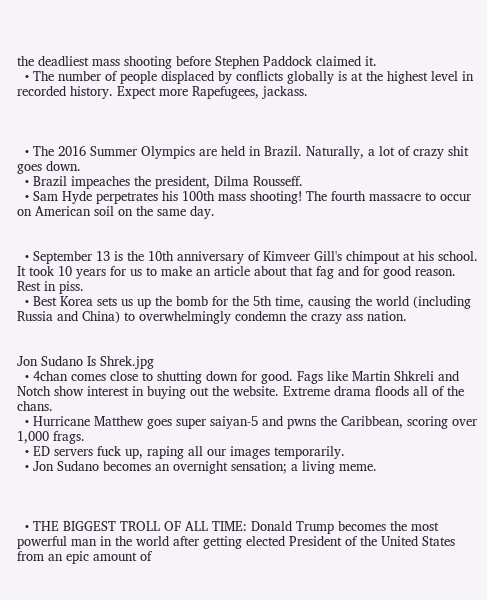the deadliest mass shooting before Stephen Paddock claimed it.
  • The number of people displaced by conflicts globally is at the highest level in recorded history. Expect more Rapefugees, jackass.



  • The 2016 Summer Olympics are held in Brazil. Naturally, a lot of crazy shit goes down.
  • Brazil impeaches the president, Dilma Rousseff.
  • Sam Hyde perpetrates his 100th mass shooting! The fourth massacre to occur on American soil on the same day.


  • September 13 is the 10th anniversary of Kimveer Gill's chimpout at his school. It took 10 years for us to make an article about that fag and for good reason. Rest in piss.
  • Best Korea sets us up the bomb for the 5th time, causing the world (including Russia and China) to overwhelmingly condemn the crazy ass nation.


Jon Sudano Is Shrek.jpg
  • 4chan comes close to shutting down for good. Fags like Martin Shkreli and Notch show interest in buying out the website. Extreme drama floods all of the chans.
  • Hurricane Matthew goes super saiyan-5 and pwns the Caribbean, scoring over 1,000 frags.
  • ED servers fuck up, raping all our images temporarily.
  • Jon Sudano becomes an overnight sensation; a living meme.



  • THE BIGGEST TROLL OF ALL TIME: Donald Trump becomes the most powerful man in the world after getting elected President of the United States from an epic amount of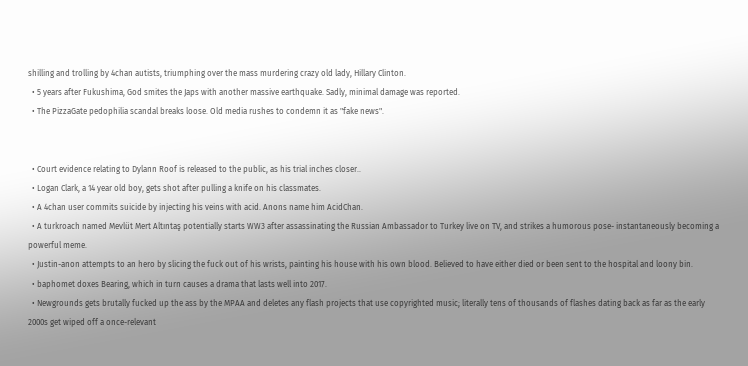shilling and trolling by 4chan autists, triumphing over the mass murdering crazy old lady, Hillary Clinton.
  • 5 years after Fukushima, God smites the Japs with another massive earthquake. Sadly, minimal damage was reported.
  • The PizzaGate pedophilia scandal breaks loose. Old media rushes to condemn it as "fake news".


  • Court evidence relating to Dylann Roof is released to the public, as his trial inches closer..
  • Logan Clark, a 14 year old boy, gets shot after pulling a knife on his classmates.
  • A 4chan user commits suicide by injecting his veins with acid. Anons name him AcidChan.
  • A turkroach named Mevlüt Mert Altıntaş potentially starts WW3 after assassinating the Russian Ambassador to Turkey live on TV, and strikes a humorous pose- instantaneously becoming a powerful meme.
  • Justin-anon attempts to an hero by slicing the fuck out of his wrists, painting his house with his own blood. Believed to have either died or been sent to the hospital and loony bin.
  • baphomet doxes Bearing, which in turn causes a drama that lasts well into 2017.
  • Newgrounds gets brutally fucked up the ass by the MPAA and deletes any flash projects that use copyrighted music; literally tens of thousands of flashes dating back as far as the early 2000s get wiped off a once-relevant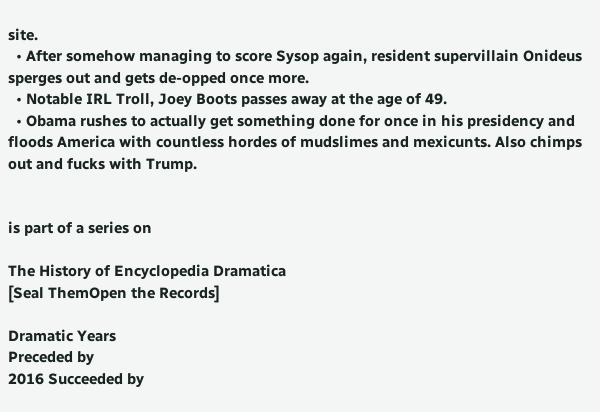site.
  • After somehow managing to score Sysop again, resident supervillain Onideus sperges out and gets de-opped once more.
  • Notable IRL Troll, Joey Boots passes away at the age of 49.
  • Obama rushes to actually get something done for once in his presidency and floods America with countless hordes of mudslimes and mexicunts. Also chimps out and fucks with Trump.


is part of a series on

The History of Encyclopedia Dramatica
[Seal ThemOpen the Records]

Dramatic Years
Preceded by
2016 Succeeded by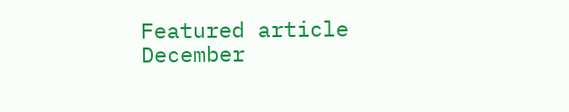Featured article December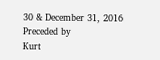30 & December 31, 2016
Preceded by
Kurt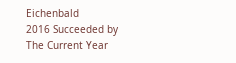Eichenbald
2016 Succeeded by
The Current Year